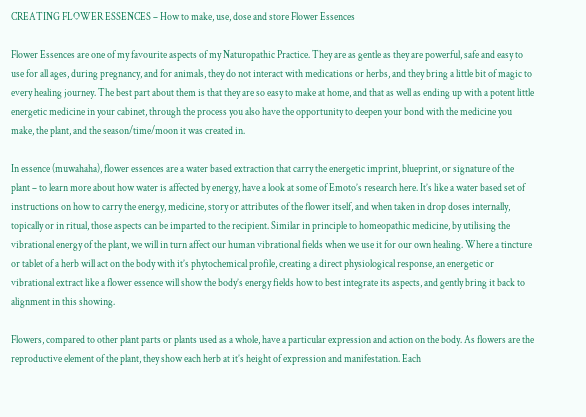CREATING FLOWER ESSENCES – How to make, use, dose and store Flower Essences

Flower Essences are one of my favourite aspects of my Naturopathic Practice. They are as gentle as they are powerful, safe and easy to use for all ages, during pregnancy, and for animals, they do not interact with medications or herbs, and they bring a little bit of magic to every healing journey. The best part about them is that they are so easy to make at home, and that as well as ending up with a potent little energetic medicine in your cabinet, through the process you also have the opportunity to deepen your bond with the medicine you make, the plant, and the season/time/moon it was created in.

In essence (muwahaha), flower essences are a water based extraction that carry the energetic imprint, blueprint, or signature of the plant – to learn more about how water is affected by energy, have a look at some of Emoto’s research here. It’s like a water based set of instructions on how to carry the energy, medicine, story or attributes of the flower itself, and when taken in drop doses internally, topically or in ritual, those aspects can be imparted to the recipient. Similar in principle to homeopathic medicine, by utilising the vibrational energy of the plant, we will in turn affect our human vibrational fields when we use it for our own healing. Where a tincture or tablet of a herb will act on the body with it’s phytochemical profile, creating a direct physiological response, an energetic or vibrational extract like a flower essence will show the body’s energy fields how to best integrate its aspects, and gently bring it back to alignment in this showing.

Flowers, compared to other plant parts or plants used as a whole, have a particular expression and action on the body. As flowers are the reproductive element of the plant, they show each herb at it’s height of expression and manifestation. Each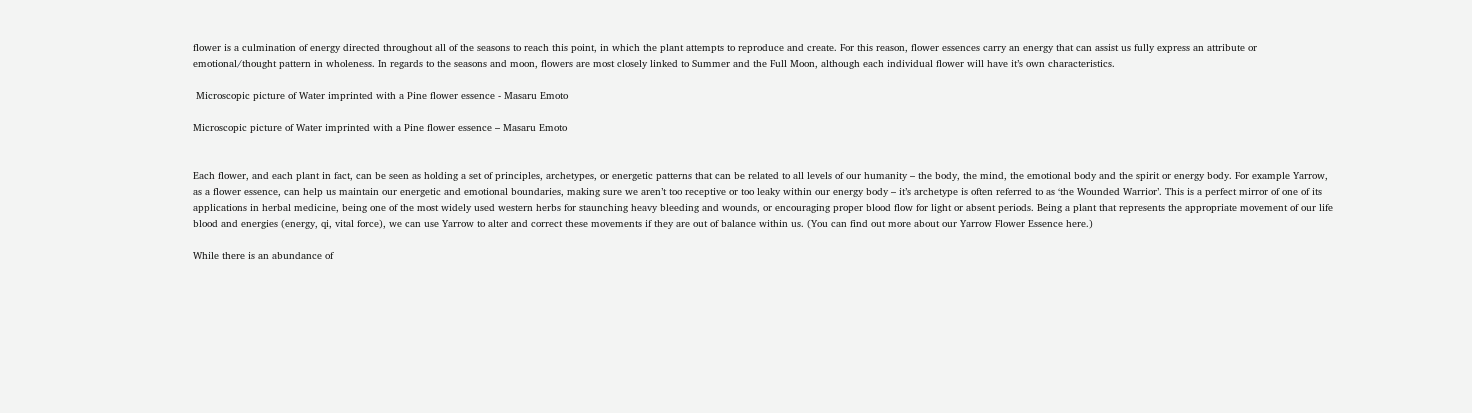flower is a culmination of energy directed throughout all of the seasons to reach this point, in which the plant attempts to reproduce and create. For this reason, flower essences carry an energy that can assist us fully express an attribute or emotional/thought pattern in wholeness. In regards to the seasons and moon, flowers are most closely linked to Summer and the Full Moon, although each individual flower will have it’s own characteristics.

 Microscopic picture of Water imprinted with a Pine flower essence - Masaru Emoto

Microscopic picture of Water imprinted with a Pine flower essence – Masaru Emoto


Each flower, and each plant in fact, can be seen as holding a set of principles, archetypes, or energetic patterns that can be related to all levels of our humanity – the body, the mind, the emotional body and the spirit or energy body. For example Yarrow, as a flower essence, can help us maintain our energetic and emotional boundaries, making sure we aren’t too receptive or too leaky within our energy body – it’s archetype is often referred to as ‘the Wounded Warrior’. This is a perfect mirror of one of its applications in herbal medicine, being one of the most widely used western herbs for staunching heavy bleeding and wounds, or encouraging proper blood flow for light or absent periods. Being a plant that represents the appropriate movement of our life blood and energies (energy, qi, vital force), we can use Yarrow to alter and correct these movements if they are out of balance within us. (You can find out more about our Yarrow Flower Essence here.)

While there is an abundance of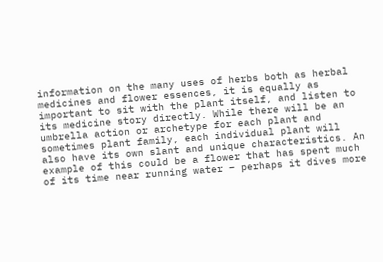information on the many uses of herbs both as herbal medicines and flower essences, it is equally as important to sit with the plant itself, and listen to its medicine story directly. While there will be an umbrella action or archetype for each plant and sometimes plant family, each individual plant will also have its own slant and unique characteristics. An example of this could be a flower that has spent much of its time near running water – perhaps it dives more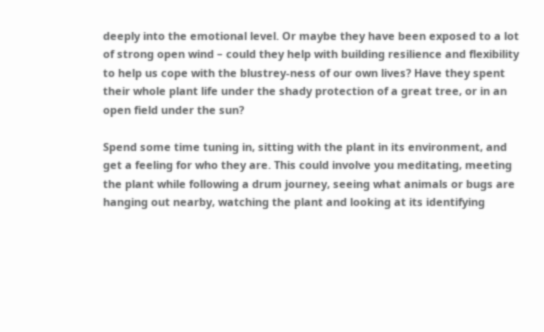deeply into the emotional level. Or maybe they have been exposed to a lot of strong open wind – could they help with building resilience and flexibility to help us cope with the blustrey-ness of our own lives? Have they spent their whole plant life under the shady protection of a great tree, or in an open field under the sun?

Spend some time tuning in, sitting with the plant in its environment, and get a feeling for who they are. This could involve you meditating, meeting the plant while following a drum journey, seeing what animals or bugs are hanging out nearby, watching the plant and looking at its identifying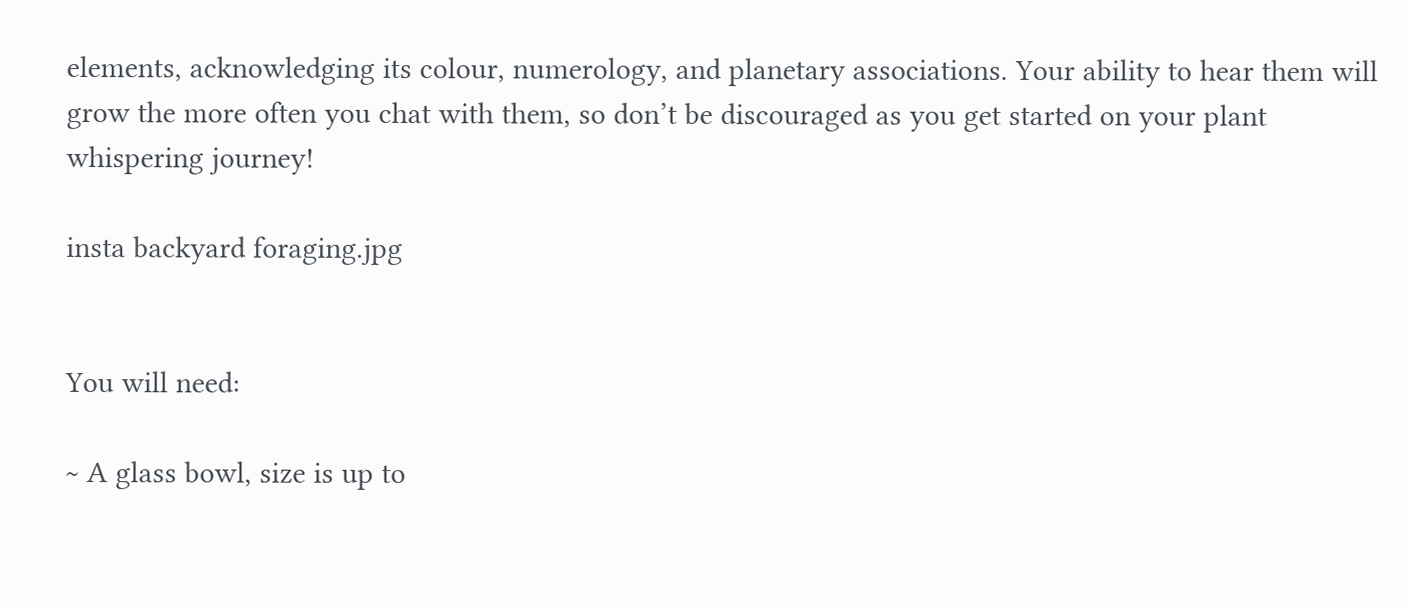elements, acknowledging its colour, numerology, and planetary associations. Your ability to hear them will grow the more often you chat with them, so don’t be discouraged as you get started on your plant whispering journey!

insta backyard foraging.jpg


You will need:

~ A glass bowl, size is up to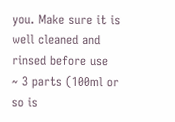you. Make sure it is well cleaned and rinsed before use
~ 3 parts (100ml or so is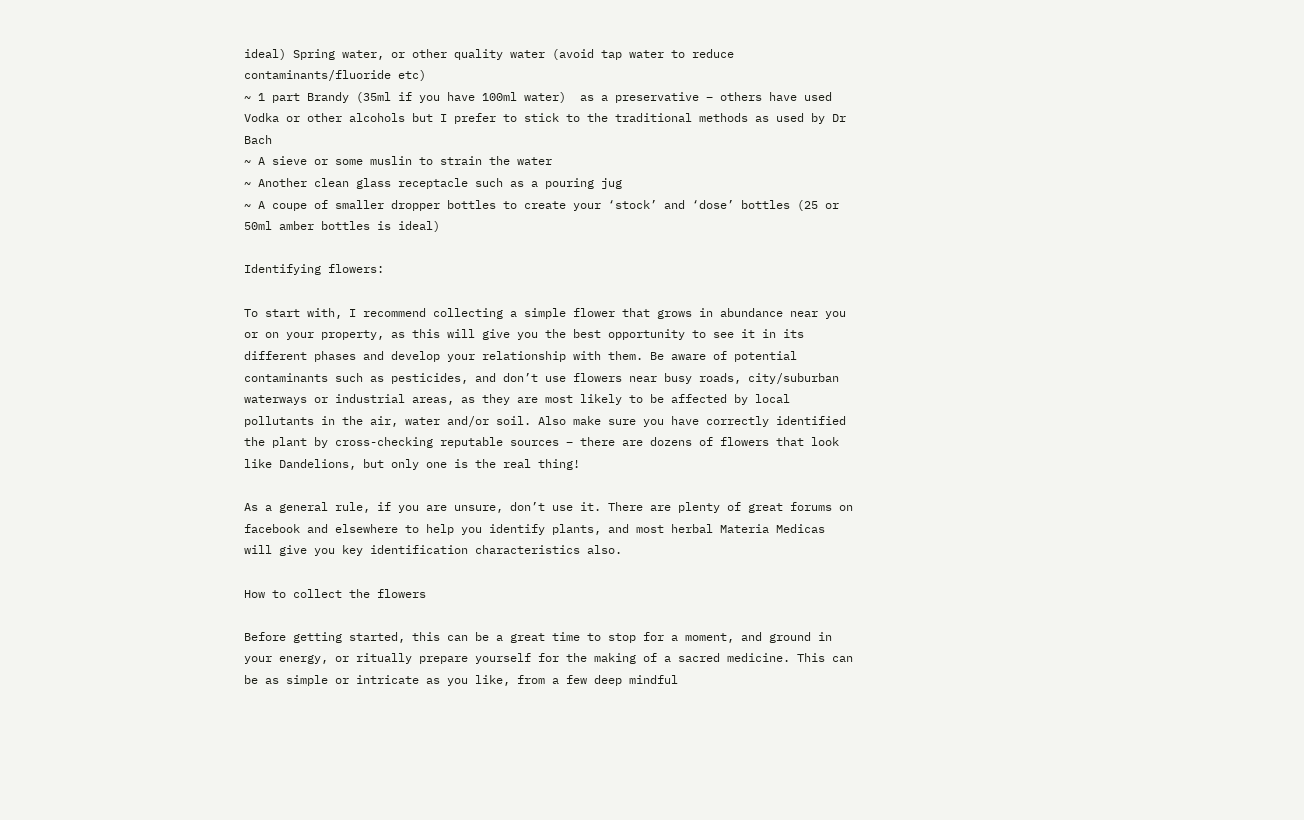ideal) Spring water, or other quality water (avoid tap water to reduce contaminants/fluoride etc)
~ 1 part Brandy (35ml if you have 100ml water)  as a preservative – others have used Vodka or other alcohols but I prefer to stick to the traditional methods as used by Dr Bach
~ A sieve or some muslin to strain the water
~ Another clean glass receptacle such as a pouring jug
~ A coupe of smaller dropper bottles to create your ‘stock’ and ‘dose’ bottles (25 or 50ml amber bottles is ideal)

Identifying flowers:

To start with, I recommend collecting a simple flower that grows in abundance near you or on your property, as this will give you the best opportunity to see it in its different phases and develop your relationship with them. Be aware of potential contaminants such as pesticides, and don’t use flowers near busy roads, city/suburban waterways or industrial areas, as they are most likely to be affected by local pollutants in the air, water and/or soil. Also make sure you have correctly identified the plant by cross-checking reputable sources – there are dozens of flowers that look like Dandelions, but only one is the real thing!

As a general rule, if you are unsure, don’t use it. There are plenty of great forums on facebook and elsewhere to help you identify plants, and most herbal Materia Medicas will give you key identification characteristics also.

How to collect the flowers

Before getting started, this can be a great time to stop for a moment, and ground in your energy, or ritually prepare yourself for the making of a sacred medicine. This can be as simple or intricate as you like, from a few deep mindful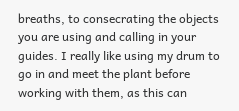breaths, to consecrating the objects you are using and calling in your guides. I really like using my drum to go in and meet the plant before working with them, as this can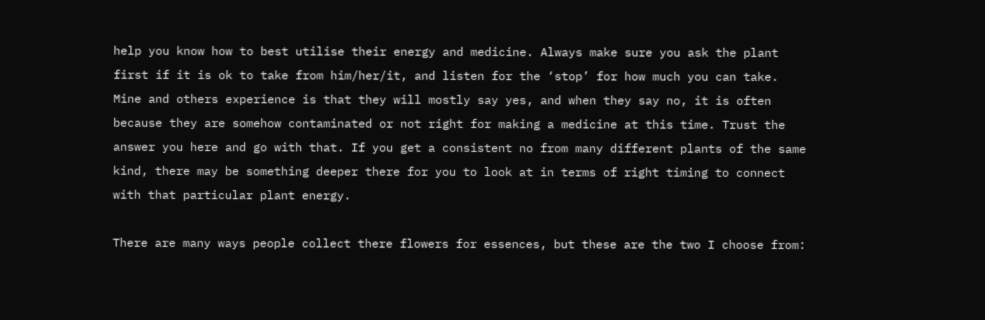help you know how to best utilise their energy and medicine. Always make sure you ask the plant first if it is ok to take from him/her/it, and listen for the ‘stop’ for how much you can take. Mine and others experience is that they will mostly say yes, and when they say no, it is often because they are somehow contaminated or not right for making a medicine at this time. Trust the answer you here and go with that. If you get a consistent no from many different plants of the same kind, there may be something deeper there for you to look at in terms of right timing to connect with that particular plant energy.

There are many ways people collect there flowers for essences, but these are the two I choose from: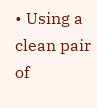• Using a clean pair of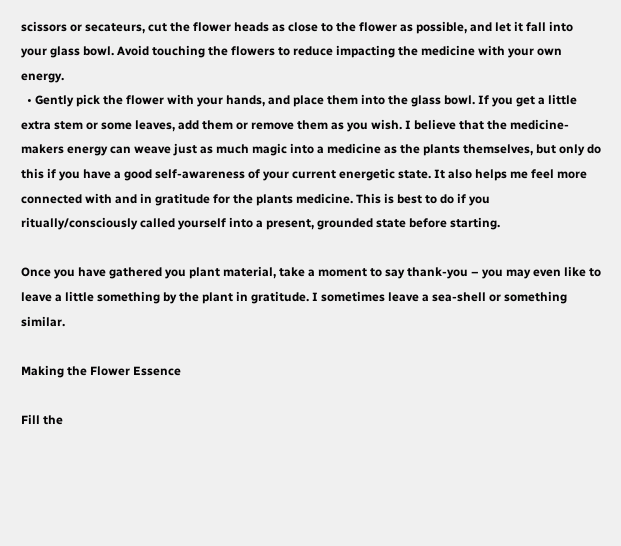scissors or secateurs, cut the flower heads as close to the flower as possible, and let it fall into your glass bowl. Avoid touching the flowers to reduce impacting the medicine with your own energy.
  • Gently pick the flower with your hands, and place them into the glass bowl. If you get a little extra stem or some leaves, add them or remove them as you wish. I believe that the medicine-makers energy can weave just as much magic into a medicine as the plants themselves, but only do this if you have a good self-awareness of your current energetic state. It also helps me feel more connected with and in gratitude for the plants medicine. This is best to do if you ritually/consciously called yourself into a present, grounded state before starting.

Once you have gathered you plant material, take a moment to say thank-you – you may even like to leave a little something by the plant in gratitude. I sometimes leave a sea-shell or something similar.

Making the Flower Essence

Fill the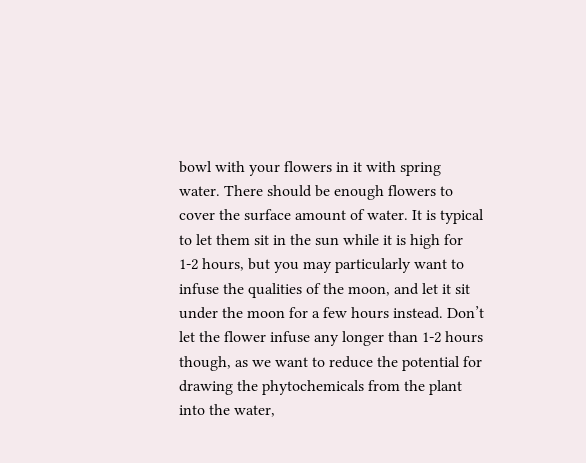bowl with your flowers in it with spring water. There should be enough flowers to cover the surface amount of water. It is typical to let them sit in the sun while it is high for 1-2 hours, but you may particularly want to infuse the qualities of the moon, and let it sit under the moon for a few hours instead. Don’t let the flower infuse any longer than 1-2 hours though, as we want to reduce the potential for drawing the phytochemicals from the plant into the water,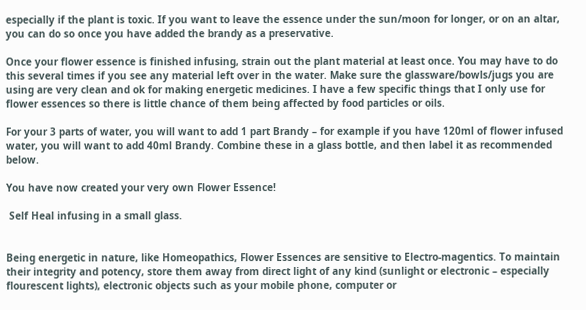especially if the plant is toxic. If you want to leave the essence under the sun/moon for longer, or on an altar, you can do so once you have added the brandy as a preservative.

Once your flower essence is finished infusing, strain out the plant material at least once. You may have to do this several times if you see any material left over in the water. Make sure the glassware/bowls/jugs you are using are very clean and ok for making energetic medicines. I have a few specific things that I only use for flower essences so there is little chance of them being affected by food particles or oils.

For your 3 parts of water, you will want to add 1 part Brandy – for example if you have 120ml of flower infused water, you will want to add 40ml Brandy. Combine these in a glass bottle, and then label it as recommended below.

You have now created your very own Flower Essence!

 Self Heal infusing in a small glass.


Being energetic in nature, like Homeopathics, Flower Essences are sensitive to Electro-magentics. To maintain their integrity and potency, store them away from direct light of any kind (sunlight or electronic – especially flourescent lights), electronic objects such as your mobile phone, computer or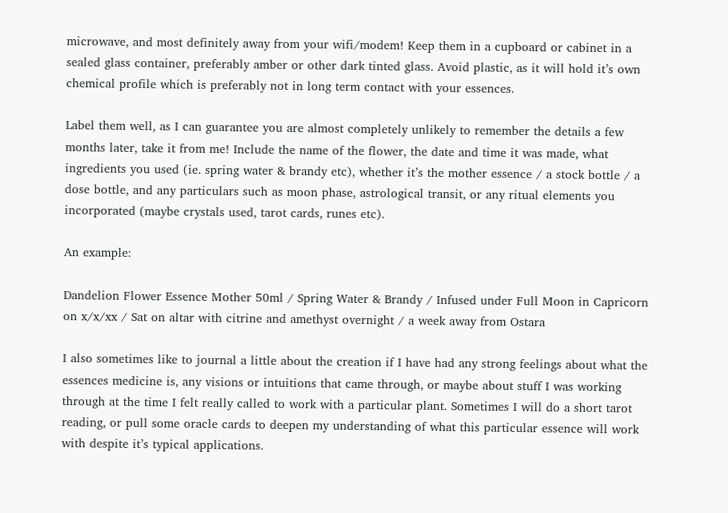microwave, and most definitely away from your wifi/modem! Keep them in a cupboard or cabinet in a sealed glass container, preferably amber or other dark tinted glass. Avoid plastic, as it will hold it’s own chemical profile which is preferably not in long term contact with your essences.

Label them well, as I can guarantee you are almost completely unlikely to remember the details a few months later, take it from me! Include the name of the flower, the date and time it was made, what ingredients you used (ie. spring water & brandy etc), whether it’s the mother essence / a stock bottle / a dose bottle, and any particulars such as moon phase, astrological transit, or any ritual elements you incorporated (maybe crystals used, tarot cards, runes etc).

An example:

Dandelion Flower Essence Mother 50ml / Spring Water & Brandy / Infused under Full Moon in Capricorn on x/x/xx / Sat on altar with citrine and amethyst overnight / a week away from Ostara

I also sometimes like to journal a little about the creation if I have had any strong feelings about what the essences medicine is, any visions or intuitions that came through, or maybe about stuff I was working through at the time I felt really called to work with a particular plant. Sometimes I will do a short tarot reading, or pull some oracle cards to deepen my understanding of what this particular essence will work with despite it’s typical applications.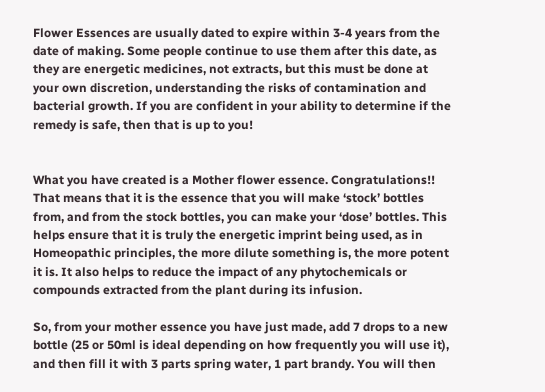Flower Essences are usually dated to expire within 3-4 years from the date of making. Some people continue to use them after this date, as they are energetic medicines, not extracts, but this must be done at your own discretion, understanding the risks of contamination and bacterial growth. If you are confident in your ability to determine if the remedy is safe, then that is up to you!


What you have created is a Mother flower essence. Congratulations!! That means that it is the essence that you will make ‘stock’ bottles from, and from the stock bottles, you can make your ‘dose’ bottles. This helps ensure that it is truly the energetic imprint being used, as in Homeopathic principles, the more dilute something is, the more potent it is. It also helps to reduce the impact of any phytochemicals or compounds extracted from the plant during its infusion.

So, from your mother essence you have just made, add 7 drops to a new bottle (25 or 50ml is ideal depending on how frequently you will use it), and then fill it with 3 parts spring water, 1 part brandy. You will then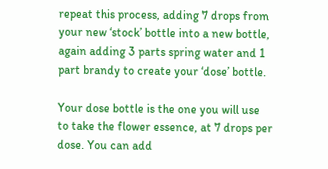repeat this process, adding 7 drops from your new ‘stock’ bottle into a new bottle, again adding 3 parts spring water and 1 part brandy to create your ‘dose’ bottle.

Your dose bottle is the one you will use to take the flower essence, at 7 drops per dose. You can add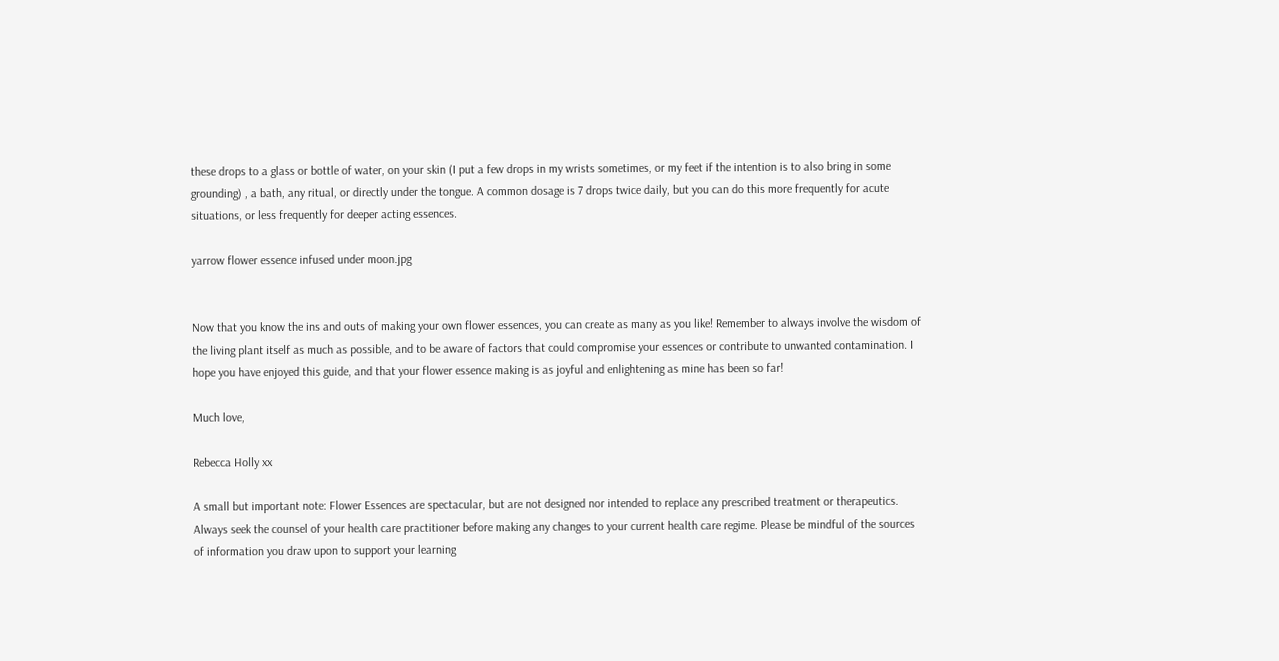these drops to a glass or bottle of water, on your skin (I put a few drops in my wrists sometimes, or my feet if the intention is to also bring in some grounding) , a bath, any ritual, or directly under the tongue. A common dosage is 7 drops twice daily, but you can do this more frequently for acute situations, or less frequently for deeper acting essences.

yarrow flower essence infused under moon.jpg


Now that you know the ins and outs of making your own flower essences, you can create as many as you like! Remember to always involve the wisdom of the living plant itself as much as possible, and to be aware of factors that could compromise your essences or contribute to unwanted contamination. I hope you have enjoyed this guide, and that your flower essence making is as joyful and enlightening as mine has been so far!

Much love,

Rebecca Holly xx

A small but important note: Flower Essences are spectacular, but are not designed nor intended to replace any prescribed treatment or therapeutics. Always seek the counsel of your health care practitioner before making any changes to your current health care regime. Please be mindful of the sources of information you draw upon to support your learning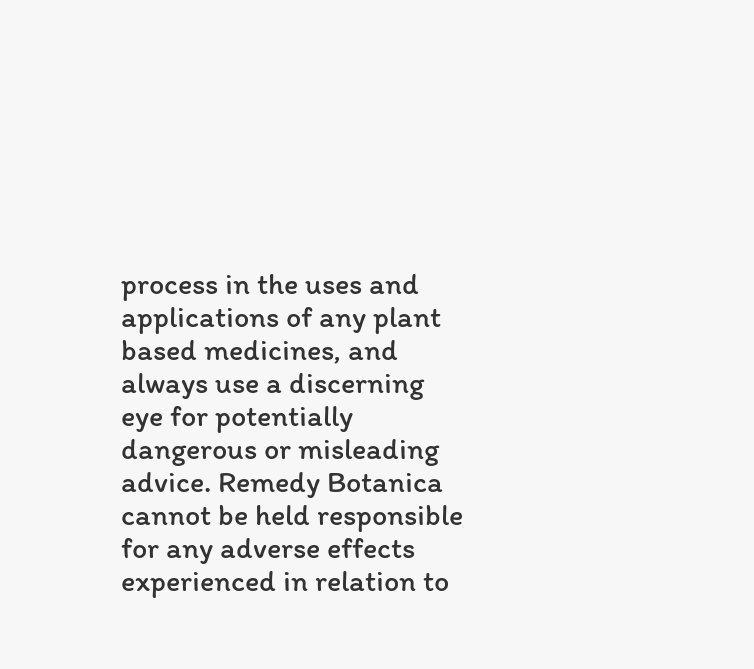process in the uses and applications of any plant based medicines, and always use a discerning eye for potentially dangerous or misleading advice. Remedy Botanica cannot be held responsible for any adverse effects experienced in relation to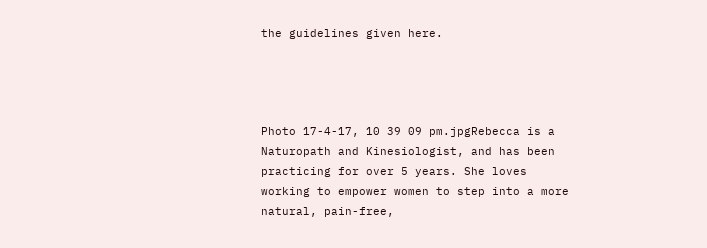the guidelines given here.




Photo 17-4-17, 10 39 09 pm.jpgRebecca is a Naturopath and Kinesiologist, and has been practicing for over 5 years. She loves working to empower women to step into a more natural, pain-free,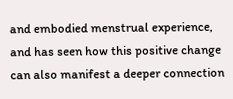and embodied menstrual experience, and has seen how this positive change can also manifest a deeper connection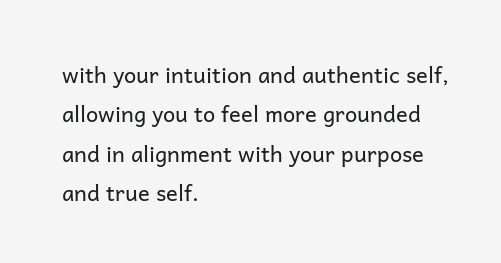with your intuition and authentic self, allowing you to feel more grounded and in alignment with your purpose and true self.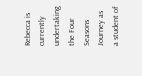Rebecca is currently undertaking the Four Seasons Journey as a student of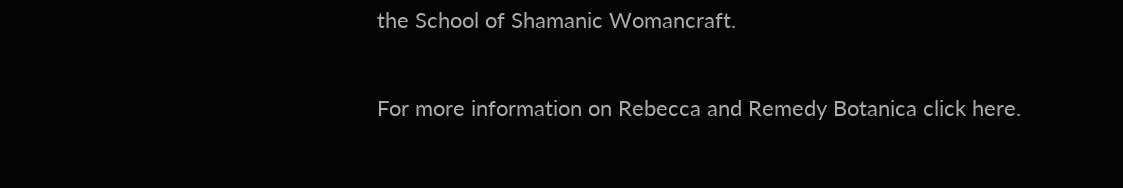the School of Shamanic Womancraft.

For more information on Rebecca and Remedy Botanica click here.